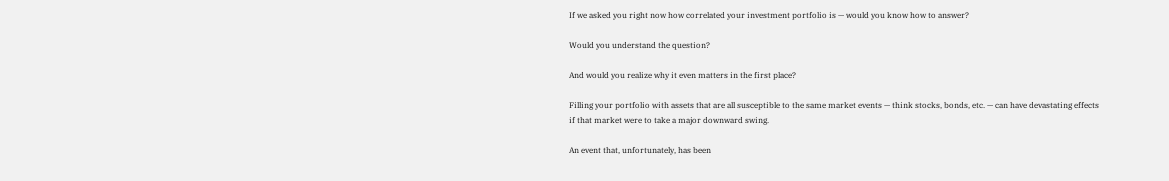If we asked you right now how correlated your investment portfolio is — would you know how to answer?

Would you understand the question?

And would you realize why it even matters in the first place?

Filling your portfolio with assets that are all susceptible to the same market events — think stocks, bonds, etc. — can have devastating effects if that market were to take a major downward swing.

An event that, unfortunately, has been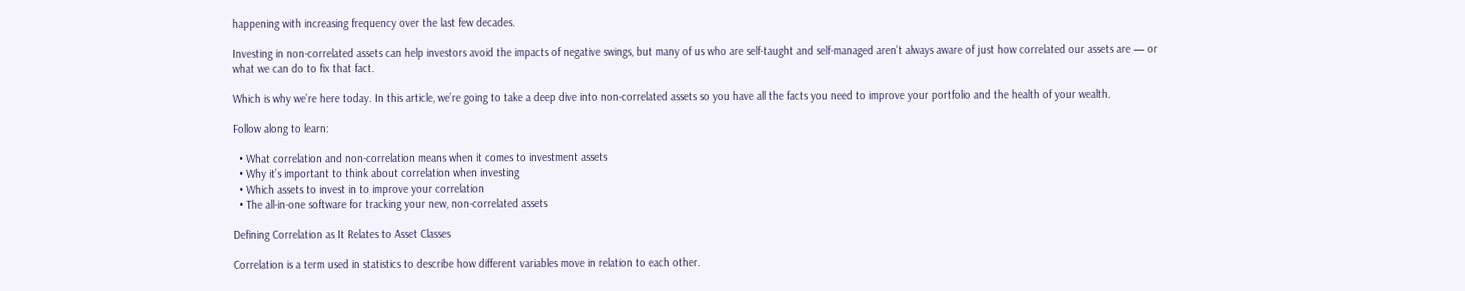happening with increasing frequency over the last few decades.

Investing in non-correlated assets can help investors avoid the impacts of negative swings, but many of us who are self-taught and self-managed aren’t always aware of just how correlated our assets are — or what we can do to fix that fact.

Which is why we’re here today. In this article, we’re going to take a deep dive into non-correlated assets so you have all the facts you need to improve your portfolio and the health of your wealth.

Follow along to learn:

  • What correlation and non-correlation means when it comes to investment assets
  • Why it’s important to think about correlation when investing
  • Which assets to invest in to improve your correlation
  • The all-in-one software for tracking your new, non-correlated assets

Defining Correlation as It Relates to Asset Classes

Correlation is a term used in statistics to describe how different variables move in relation to each other.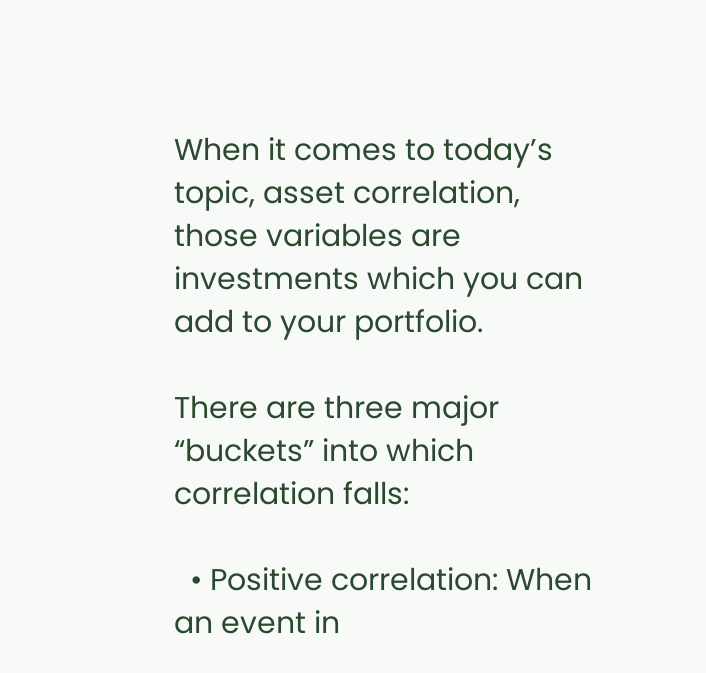When it comes to today’s topic, asset correlation, those variables are investments which you can add to your portfolio.

There are three major “buckets” into which correlation falls:

  • Positive correlation: When an event in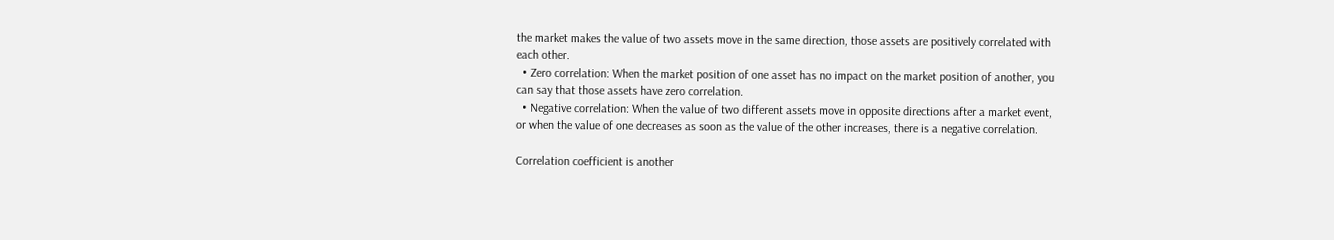the market makes the value of two assets move in the same direction, those assets are positively correlated with each other.
  • Zero correlation: When the market position of one asset has no impact on the market position of another, you can say that those assets have zero correlation.
  • Negative correlation: When the value of two different assets move in opposite directions after a market event, or when the value of one decreases as soon as the value of the other increases, there is a negative correlation.

Correlation coefficient is another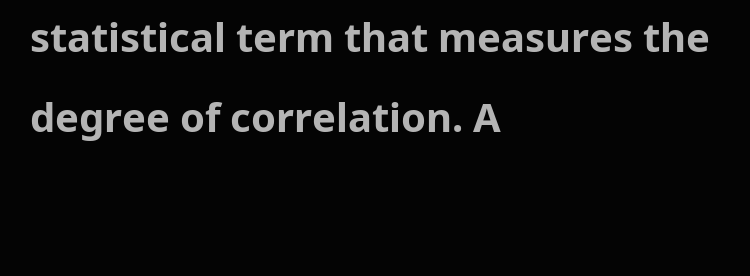statistical term that measures the degree of correlation. A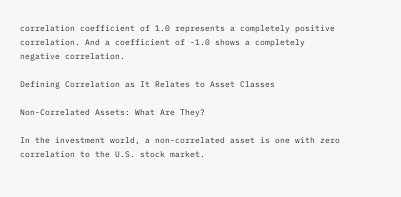correlation coefficient of 1.0 represents a completely positive correlation. And a coefficient of -1.0 shows a completely negative correlation.

Defining Correlation as It Relates to Asset Classes

Non-Correlated Assets: What Are They?

In the investment world, a non-correlated asset is one with zero correlation to the U.S. stock market.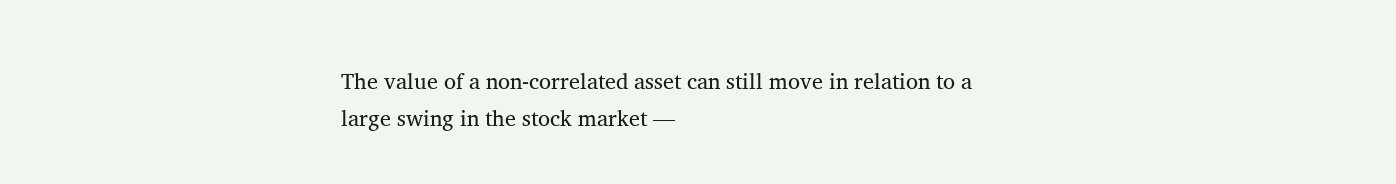The value of a non-correlated asset can still move in relation to a large swing in the stock market —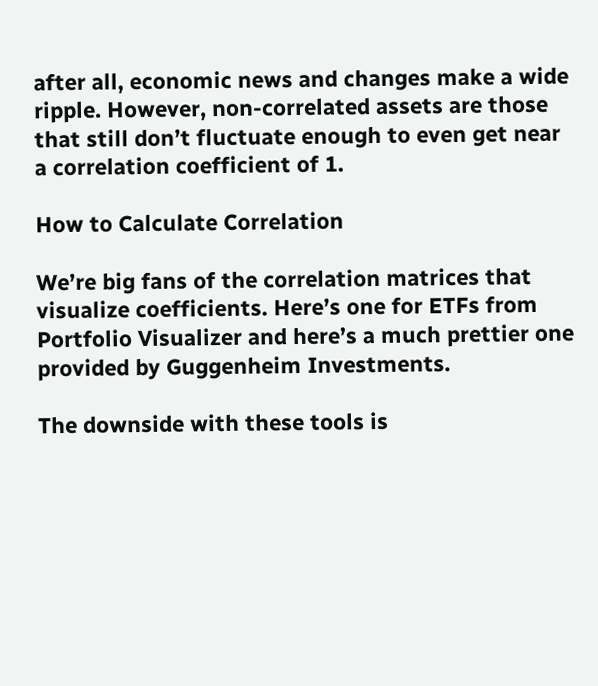after all, economic news and changes make a wide ripple. However, non-correlated assets are those that still don’t fluctuate enough to even get near a correlation coefficient of 1.

How to Calculate Correlation

We’re big fans of the correlation matrices that visualize coefficients. Here’s one for ETFs from Portfolio Visualizer and here’s a much prettier one provided by Guggenheim Investments.

The downside with these tools is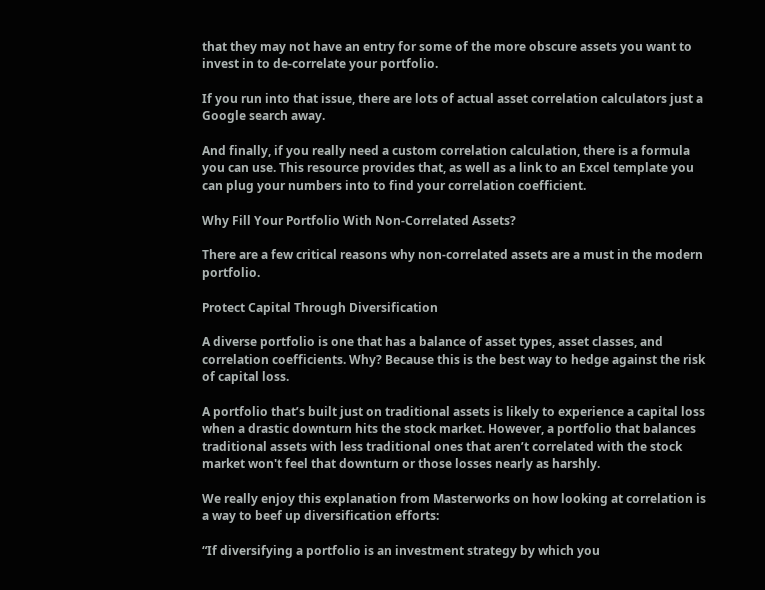that they may not have an entry for some of the more obscure assets you want to invest in to de-correlate your portfolio.

If you run into that issue, there are lots of actual asset correlation calculators just a Google search away.

And finally, if you really need a custom correlation calculation, there is a formula you can use. This resource provides that, as well as a link to an Excel template you can plug your numbers into to find your correlation coefficient.

Why Fill Your Portfolio With Non-Correlated Assets?

There are a few critical reasons why non-correlated assets are a must in the modern portfolio.

Protect Capital Through Diversification

A diverse portfolio is one that has a balance of asset types, asset classes, and correlation coefficients. Why? Because this is the best way to hedge against the risk of capital loss.

A portfolio that’s built just on traditional assets is likely to experience a capital loss when a drastic downturn hits the stock market. However, a portfolio that balances traditional assets with less traditional ones that aren’t correlated with the stock market won't feel that downturn or those losses nearly as harshly.

We really enjoy this explanation from Masterworks on how looking at correlation is a way to beef up diversification efforts:

“If diversifying a portfolio is an investment strategy by which you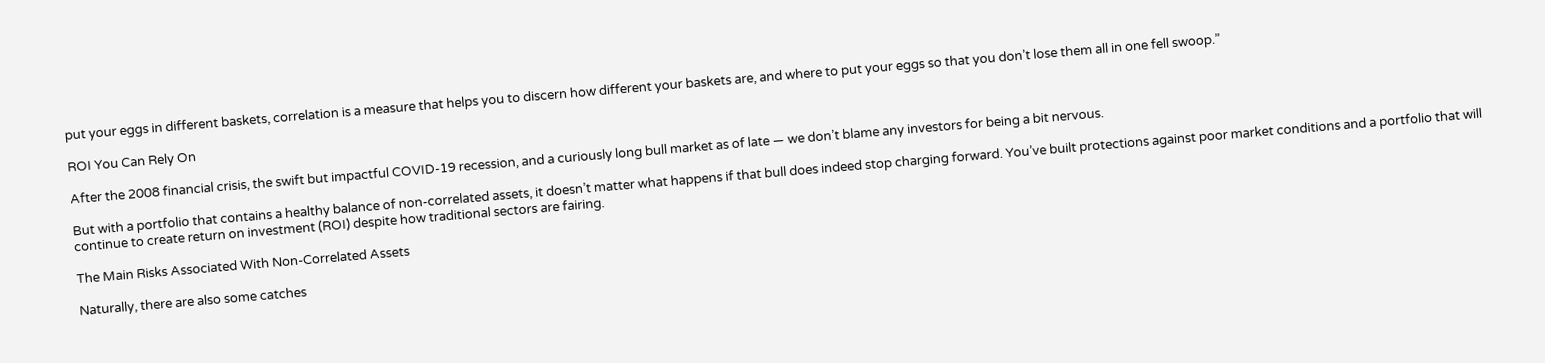put your eggs in different baskets, correlation is a measure that helps you to discern how different your baskets are, and where to put your eggs so that you don’t lose them all in one fell swoop.”

ROI You Can Rely On

After the 2008 financial crisis, the swift but impactful COVID-19 recession, and a curiously long bull market as of late — we don’t blame any investors for being a bit nervous.

But with a portfolio that contains a healthy balance of non-correlated assets, it doesn’t matter what happens if that bull does indeed stop charging forward. You’ve built protections against poor market conditions and a portfolio that will continue to create return on investment (ROI) despite how traditional sectors are fairing.

The Main Risks Associated With Non-Correlated Assets

Naturally, there are also some catches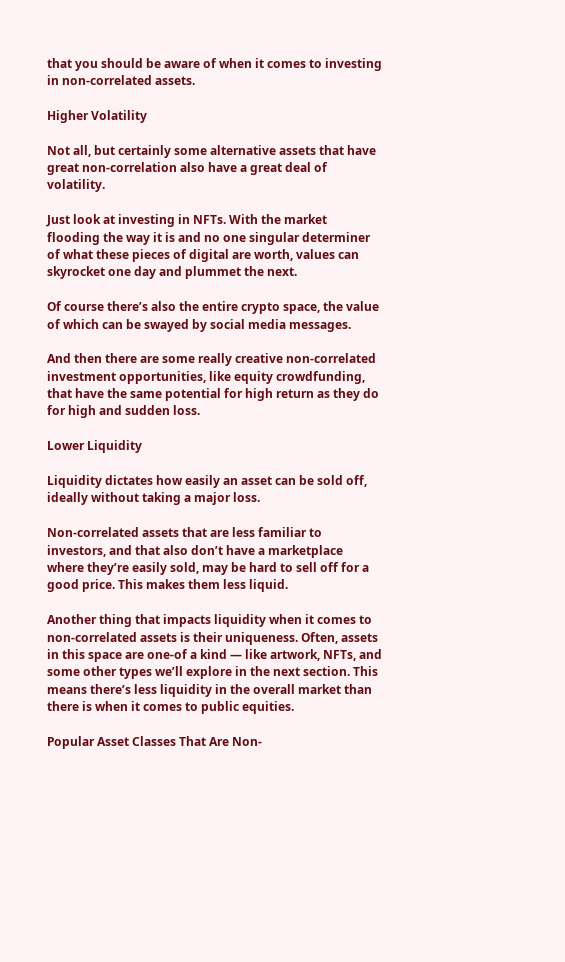that you should be aware of when it comes to investing in non-correlated assets.

Higher Volatility

Not all, but certainly some alternative assets that have great non-correlation also have a great deal of volatility.

Just look at investing in NFTs. With the market flooding the way it is and no one singular determiner of what these pieces of digital are worth, values can skyrocket one day and plummet the next.

Of course there’s also the entire crypto space, the value of which can be swayed by social media messages.

And then there are some really creative non-correlated investment opportunities, like equity crowdfunding, that have the same potential for high return as they do for high and sudden loss.

Lower Liquidity

Liquidity dictates how easily an asset can be sold off, ideally without taking a major loss.

Non-correlated assets that are less familiar to investors, and that also don’t have a marketplace where they’re easily sold, may be hard to sell off for a good price. This makes them less liquid.

Another thing that impacts liquidity when it comes to non-correlated assets is their uniqueness. Often, assets in this space are one-of a kind — like artwork, NFTs, and some other types we’ll explore in the next section. This means there’s less liquidity in the overall market than there is when it comes to public equities.

Popular Asset Classes That Are Non-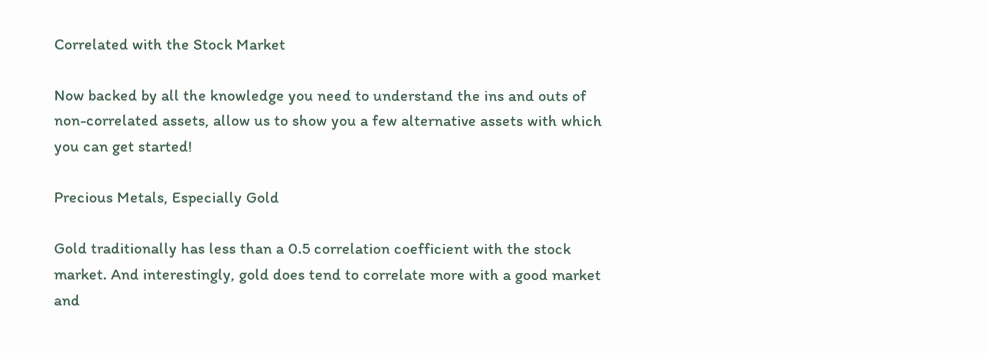Correlated with the Stock Market

Now backed by all the knowledge you need to understand the ins and outs of non-correlated assets, allow us to show you a few alternative assets with which you can get started!

Precious Metals, Especially Gold

Gold traditionally has less than a 0.5 correlation coefficient with the stock market. And interestingly, gold does tend to correlate more with a good market and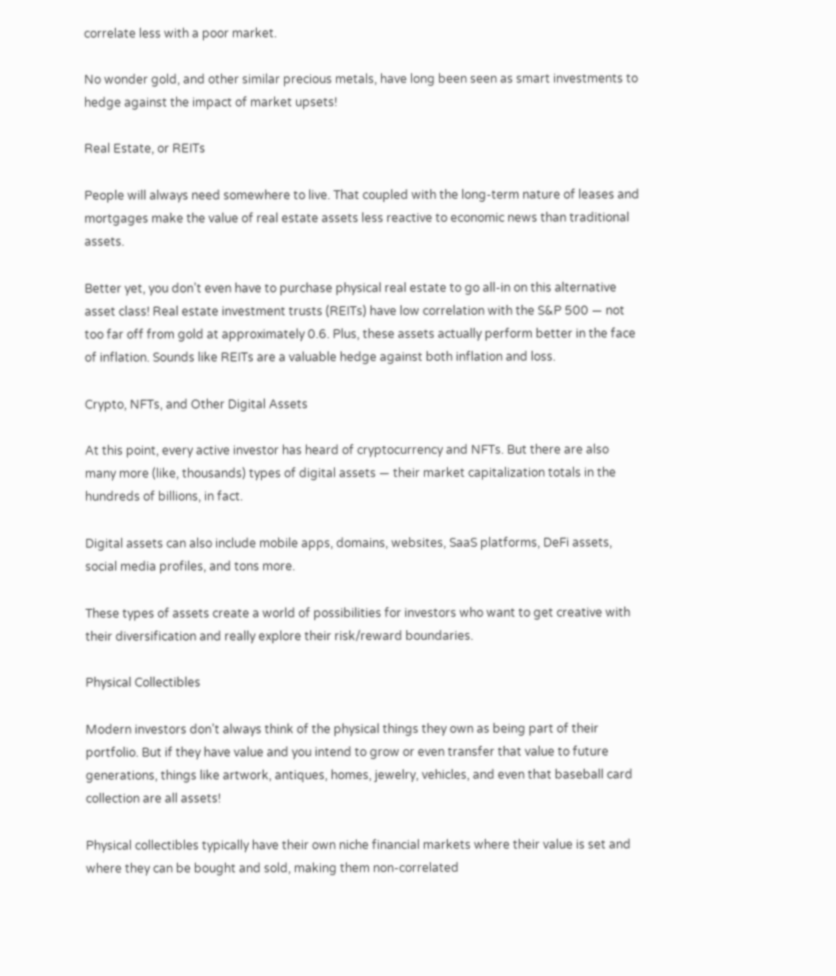correlate less with a poor market.

No wonder gold, and other similar precious metals, have long been seen as smart investments to hedge against the impact of market upsets!

Real Estate, or REITs

People will always need somewhere to live. That coupled with the long-term nature of leases and mortgages make the value of real estate assets less reactive to economic news than traditional assets.

Better yet, you don’t even have to purchase physical real estate to go all-in on this alternative asset class! Real estate investment trusts (REITs) have low correlation with the S&P 500 — not too far off from gold at approximately 0.6. Plus, these assets actually perform better in the face of inflation. Sounds like REITs are a valuable hedge against both inflation and loss.

Crypto, NFTs, and Other Digital Assets

At this point, every active investor has heard of cryptocurrency and NFTs. But there are also many more (like, thousands) types of digital assets — their market capitalization totals in the hundreds of billions, in fact.

Digital assets can also include mobile apps, domains, websites, SaaS platforms, DeFi assets, social media profiles, and tons more.

These types of assets create a world of possibilities for investors who want to get creative with their diversification and really explore their risk/reward boundaries.

Physical Collectibles

Modern investors don’t always think of the physical things they own as being part of their portfolio. But if they have value and you intend to grow or even transfer that value to future generations, things like artwork, antiques, homes, jewelry, vehicles, and even that baseball card collection are all assets!

Physical collectibles typically have their own niche financial markets where their value is set and where they can be bought and sold, making them non-correlated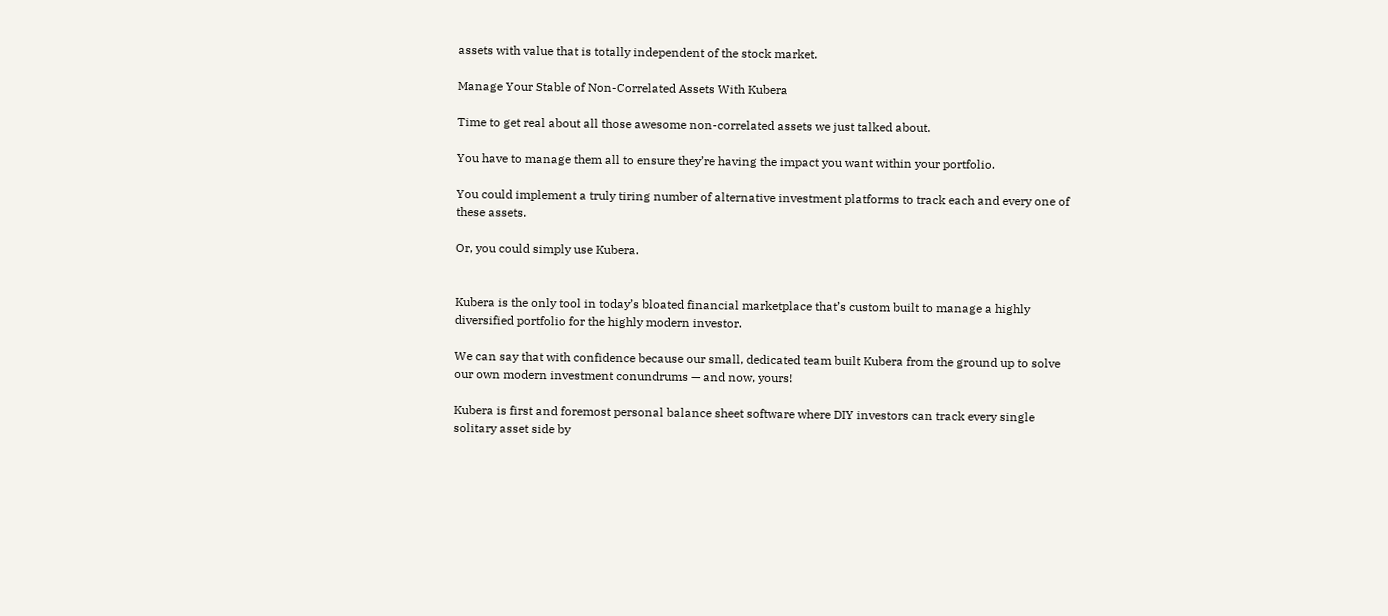assets with value that is totally independent of the stock market.

Manage Your Stable of Non-Correlated Assets With Kubera

Time to get real about all those awesome non-correlated assets we just talked about.

You have to manage them all to ensure they’re having the impact you want within your portfolio.

You could implement a truly tiring number of alternative investment platforms to track each and every one of these assets.

Or, you could simply use Kubera.


Kubera is the only tool in today’s bloated financial marketplace that’s custom built to manage a highly diversified portfolio for the highly modern investor.

We can say that with confidence because our small, dedicated team built Kubera from the ground up to solve our own modern investment conundrums — and now, yours!

Kubera is first and foremost personal balance sheet software where DIY investors can track every single solitary asset side by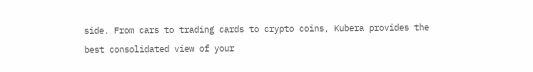side. From cars to trading cards to crypto coins, Kubera provides the best consolidated view of your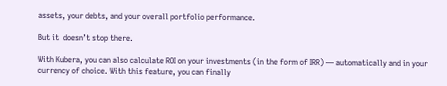assets, your debts, and your overall portfolio performance.

But it  doesn’t stop there.

With Kubera, you can also calculate ROI on your investments (in the form of IRR) — automatically and in your currency of choice. With this feature, you can finally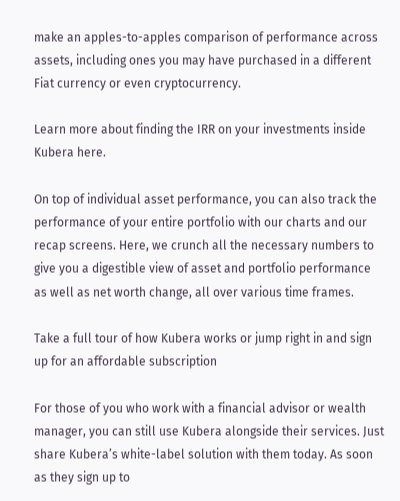make an apples-to-apples comparison of performance across assets, including ones you may have purchased in a different Fiat currency or even cryptocurrency.

Learn more about finding the IRR on your investments inside Kubera here.

On top of individual asset performance, you can also track the performance of your entire portfolio with our charts and our recap screens. Here, we crunch all the necessary numbers to give you a digestible view of asset and portfolio performance as well as net worth change, all over various time frames.

Take a full tour of how Kubera works or jump right in and sign up for an affordable subscription

For those of you who work with a financial advisor or wealth manager, you can still use Kubera alongside their services. Just share Kubera’s white-label solution with them today. As soon as they sign up to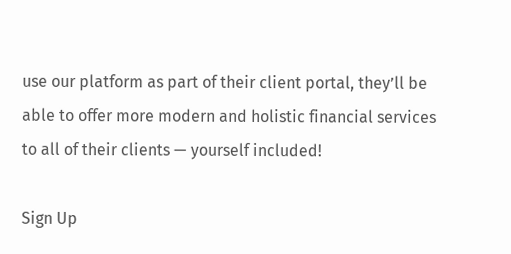use our platform as part of their client portal, they’ll be able to offer more modern and holistic financial services to all of their clients — yourself included!

Sign Up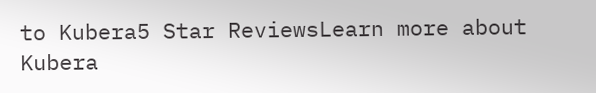to Kubera5 Star ReviewsLearn more about Kubera